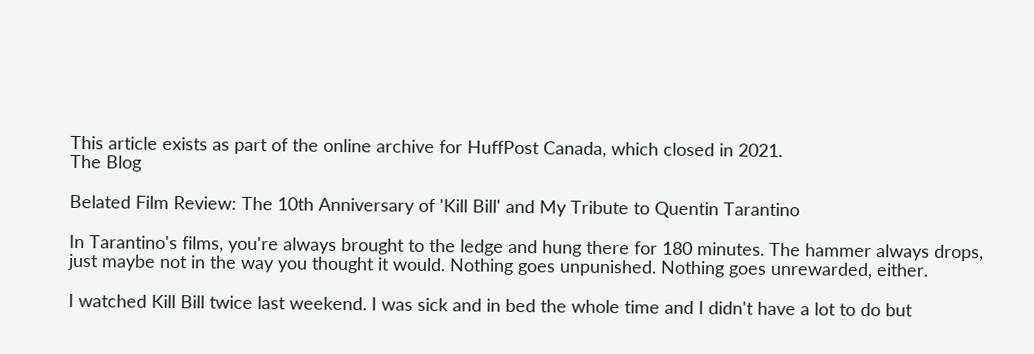This article exists as part of the online archive for HuffPost Canada, which closed in 2021.
The Blog

Belated Film Review: The 10th Anniversary of 'Kill Bill' and My Tribute to Quentin Tarantino

In Tarantino's films, you're always brought to the ledge and hung there for 180 minutes. The hammer always drops, just maybe not in the way you thought it would. Nothing goes unpunished. Nothing goes unrewarded, either.

I watched Kill Bill twice last weekend. I was sick and in bed the whole time and I didn't have a lot to do but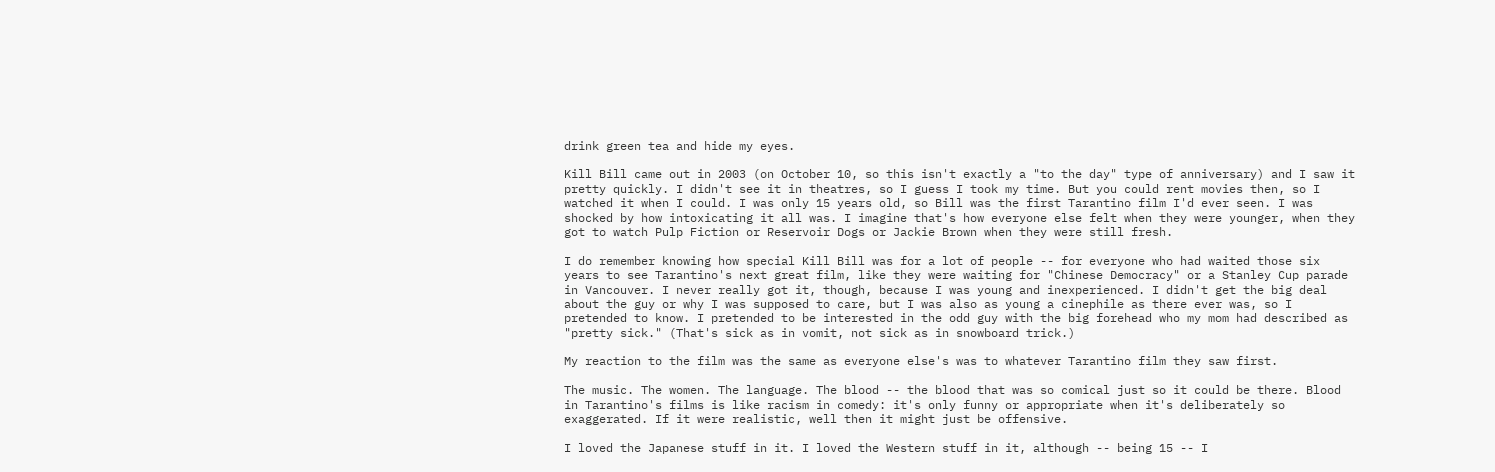drink green tea and hide my eyes.

Kill Bill came out in 2003 (on October 10, so this isn't exactly a "to the day" type of anniversary) and I saw it pretty quickly. I didn't see it in theatres, so I guess I took my time. But you could rent movies then, so I watched it when I could. I was only 15 years old, so Bill was the first Tarantino film I'd ever seen. I was shocked by how intoxicating it all was. I imagine that's how everyone else felt when they were younger, when they got to watch Pulp Fiction or Reservoir Dogs or Jackie Brown when they were still fresh.

I do remember knowing how special Kill Bill was for a lot of people -- for everyone who had waited those six years to see Tarantino's next great film, like they were waiting for "Chinese Democracy" or a Stanley Cup parade in Vancouver. I never really got it, though, because I was young and inexperienced. I didn't get the big deal about the guy or why I was supposed to care, but I was also as young a cinephile as there ever was, so I pretended to know. I pretended to be interested in the odd guy with the big forehead who my mom had described as "pretty sick." (That's sick as in vomit, not sick as in snowboard trick.)

My reaction to the film was the same as everyone else's was to whatever Tarantino film they saw first.

The music. The women. The language. The blood -- the blood that was so comical just so it could be there. Blood in Tarantino's films is like racism in comedy: it's only funny or appropriate when it's deliberately so exaggerated. If it were realistic, well then it might just be offensive.

I loved the Japanese stuff in it. I loved the Western stuff in it, although -- being 15 -- I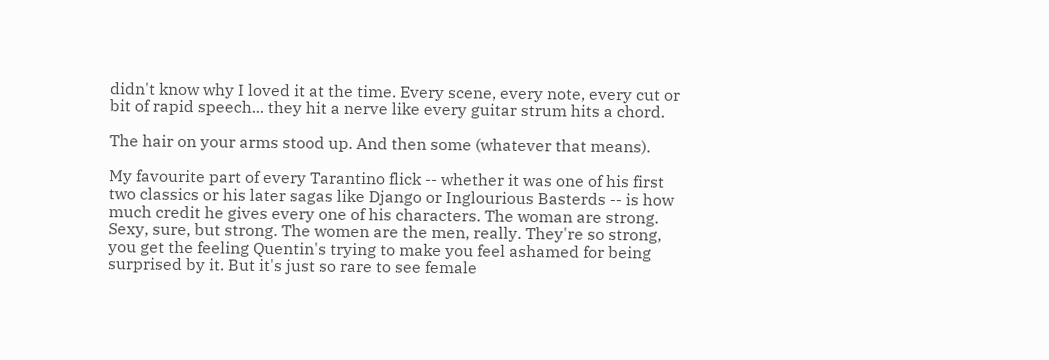didn't know why I loved it at the time. Every scene, every note, every cut or bit of rapid speech... they hit a nerve like every guitar strum hits a chord.

The hair on your arms stood up. And then some (whatever that means).

My favourite part of every Tarantino flick -- whether it was one of his first two classics or his later sagas like Django or Inglourious Basterds -- is how much credit he gives every one of his characters. The woman are strong. Sexy, sure, but strong. The women are the men, really. They're so strong, you get the feeling Quentin's trying to make you feel ashamed for being surprised by it. But it's just so rare to see female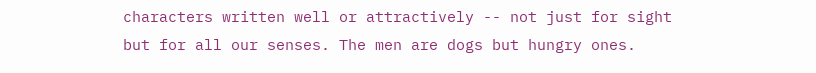characters written well or attractively -- not just for sight but for all our senses. The men are dogs but hungry ones.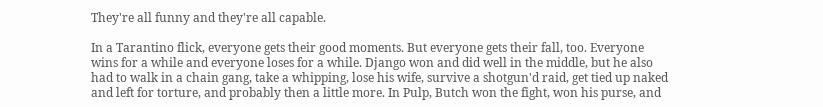They're all funny and they're all capable.

In a Tarantino flick, everyone gets their good moments. But everyone gets their fall, too. Everyone wins for a while and everyone loses for a while. Django won and did well in the middle, but he also had to walk in a chain gang, take a whipping, lose his wife, survive a shotgun'd raid, get tied up naked and left for torture, and probably then a little more. In Pulp, Butch won the fight, won his purse, and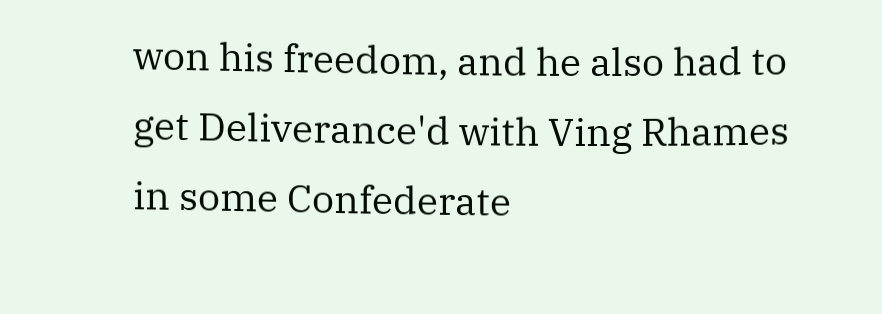won his freedom, and he also had to get Deliverance'd with Ving Rhames in some Confederate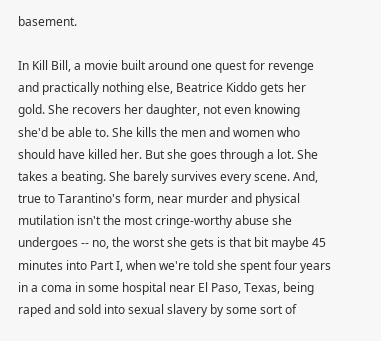basement.

In Kill Bill, a movie built around one quest for revenge and practically nothing else, Beatrice Kiddo gets her gold. She recovers her daughter, not even knowing she'd be able to. She kills the men and women who should have killed her. But she goes through a lot. She takes a beating. She barely survives every scene. And, true to Tarantino's form, near murder and physical mutilation isn't the most cringe-worthy abuse she undergoes -- no, the worst she gets is that bit maybe 45 minutes into Part I, when we're told she spent four years in a coma in some hospital near El Paso, Texas, being raped and sold into sexual slavery by some sort of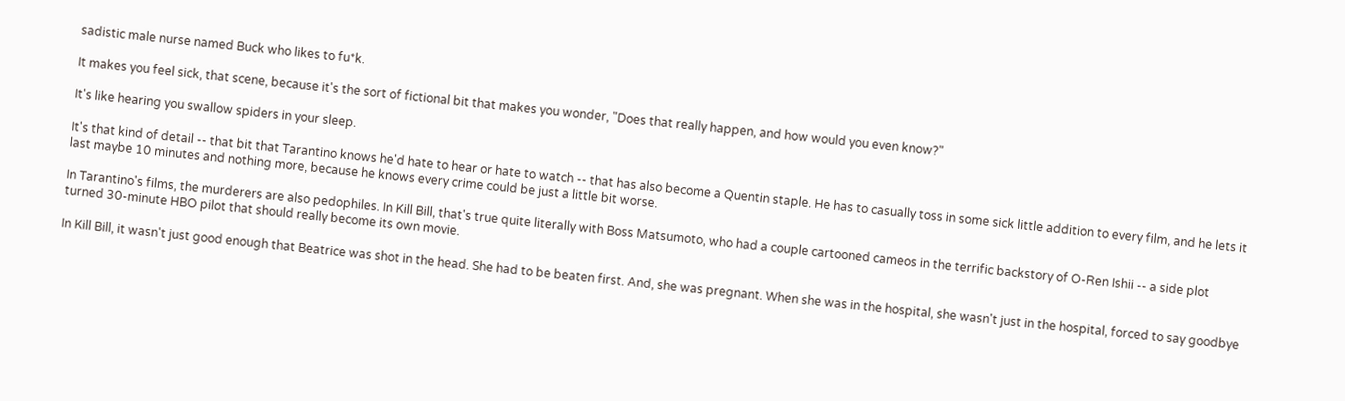sadistic male nurse named Buck who likes to fu*k.

It makes you feel sick, that scene, because it's the sort of fictional bit that makes you wonder, "Does that really happen, and how would you even know?"

It's like hearing you swallow spiders in your sleep.

It's that kind of detail -- that bit that Tarantino knows he'd hate to hear or hate to watch -- that has also become a Quentin staple. He has to casually toss in some sick little addition to every film, and he lets it last maybe 10 minutes and nothing more, because he knows every crime could be just a little bit worse.

In Tarantino's films, the murderers are also pedophiles. In Kill Bill, that's true quite literally with Boss Matsumoto, who had a couple cartooned cameos in the terrific backstory of O-Ren Ishii -- a side plot turned 30-minute HBO pilot that should really become its own movie.

In Kill Bill, it wasn't just good enough that Beatrice was shot in the head. She had to be beaten first. And, she was pregnant. When she was in the hospital, she wasn't just in the hospital, forced to say goodbye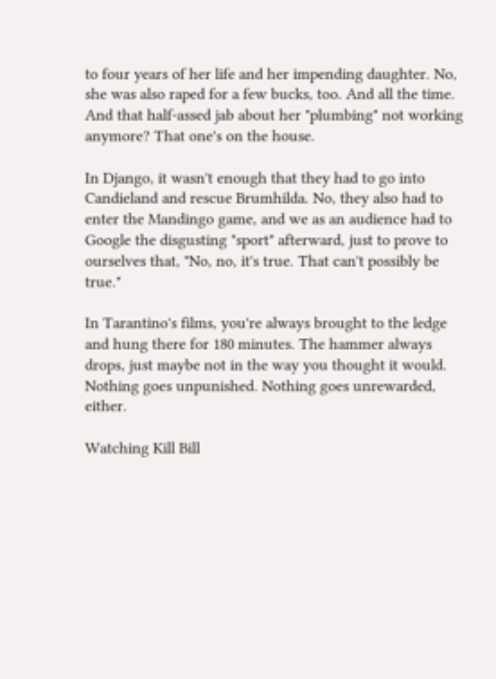to four years of her life and her impending daughter. No, she was also raped for a few bucks, too. And all the time. And that half-assed jab about her "plumbing" not working anymore? That one's on the house.

In Django, it wasn't enough that they had to go into Candieland and rescue Brumhilda. No, they also had to enter the Mandingo game, and we as an audience had to Google the disgusting "sport" afterward, just to prove to ourselves that, "No, no, it's true. That can't possibly be true."

In Tarantino's films, you're always brought to the ledge and hung there for 180 minutes. The hammer always drops, just maybe not in the way you thought it would. Nothing goes unpunished. Nothing goes unrewarded, either.

Watching Kill Bill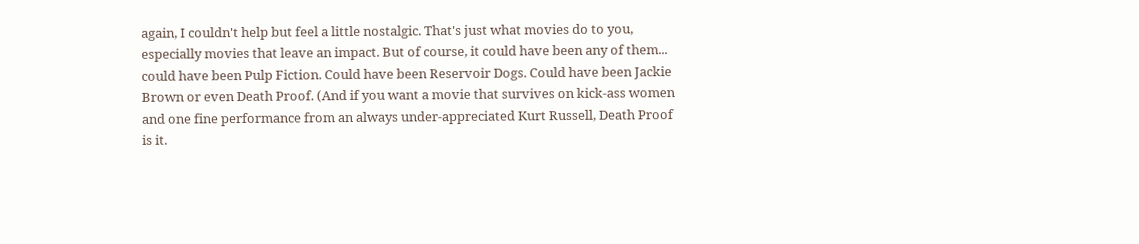again, I couldn't help but feel a little nostalgic. That's just what movies do to you, especially movies that leave an impact. But of course, it could have been any of them... could have been Pulp Fiction. Could have been Reservoir Dogs. Could have been Jackie Brown or even Death Proof. (And if you want a movie that survives on kick-ass women and one fine performance from an always under-appreciated Kurt Russell, Death Proof is it.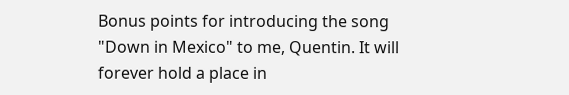Bonus points for introducing the song "Down in Mexico" to me, Quentin. It will forever hold a place in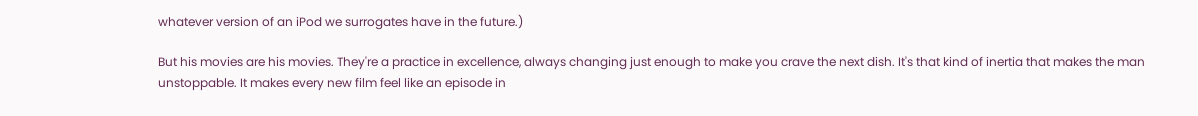whatever version of an iPod we surrogates have in the future.)

But his movies are his movies. They're a practice in excellence, always changing just enough to make you crave the next dish. It's that kind of inertia that makes the man unstoppable. It makes every new film feel like an episode in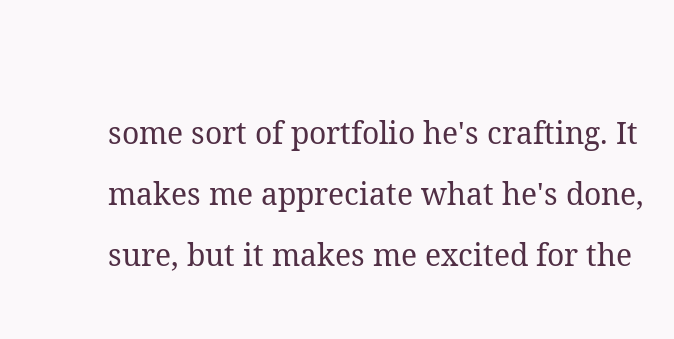some sort of portfolio he's crafting. It makes me appreciate what he's done, sure, but it makes me excited for the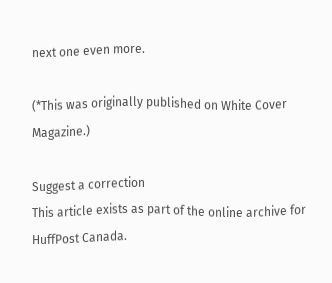next one even more.

(*This was originally published on White Cover Magazine.)

Suggest a correction
This article exists as part of the online archive for HuffPost Canada.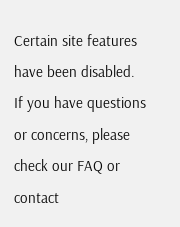Certain site features have been disabled. If you have questions or concerns, please check our FAQ or contact